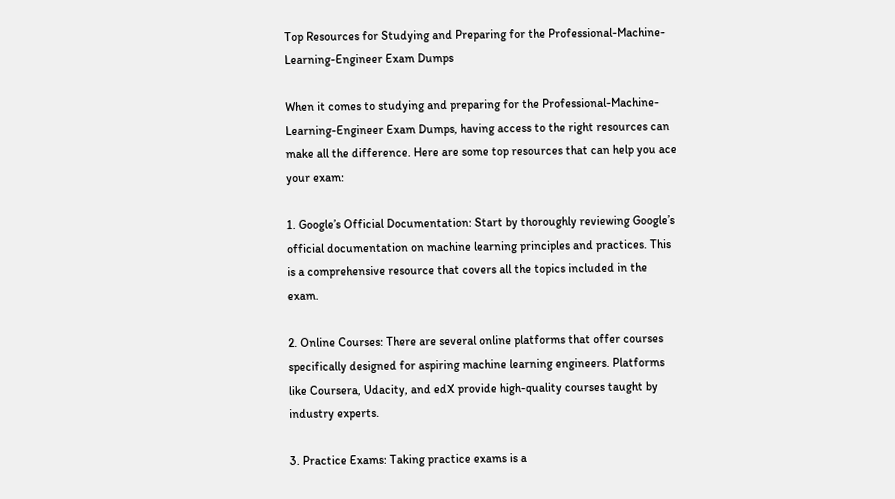Top Resources for Studying and Preparing for the Professional-Machine-Learning-Engineer Exam Dumps

When it comes to studying and preparing for the Professional-Machine-Learning-Engineer Exam Dumps, having access to the right resources can make all the difference. Here are some top resources that can help you ace your exam:

1. Google’s Official Documentation: Start by thoroughly reviewing Google’s official documentation on machine learning principles and practices. This is a comprehensive resource that covers all the topics included in the exam.

2. Online Courses: There are several online platforms that offer courses specifically designed for aspiring machine learning engineers. Platforms like Coursera, Udacity, and edX provide high-quality courses taught by industry experts.

3. Practice Exams: Taking practice exams is a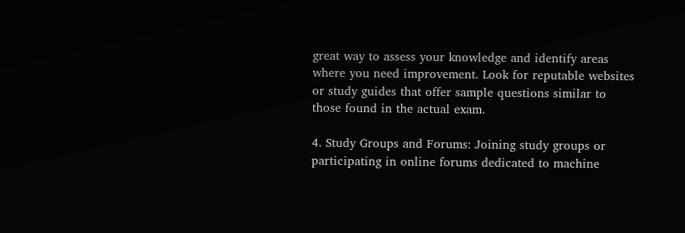great way to assess your knowledge and identify areas where you need improvement. Look for reputable websites or study guides that offer sample questions similar to those found in the actual exam.

4. Study Groups and Forums: Joining study groups or participating in online forums dedicated to machine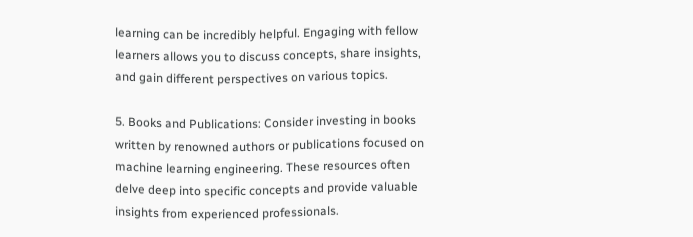learning can be incredibly helpful. Engaging with fellow learners allows you to discuss concepts, share insights, and gain different perspectives on various topics.

5. Books and Publications: Consider investing in books written by renowned authors or publications focused on machine learning engineering. These resources often delve deep into specific concepts and provide valuable insights from experienced professionals.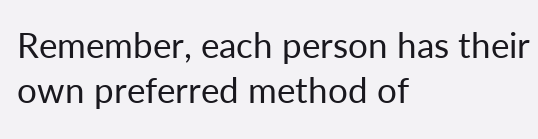Remember, each person has their own preferred method of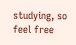studying, so feel free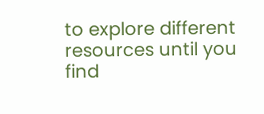to explore different resources until you find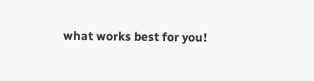what works best for you!